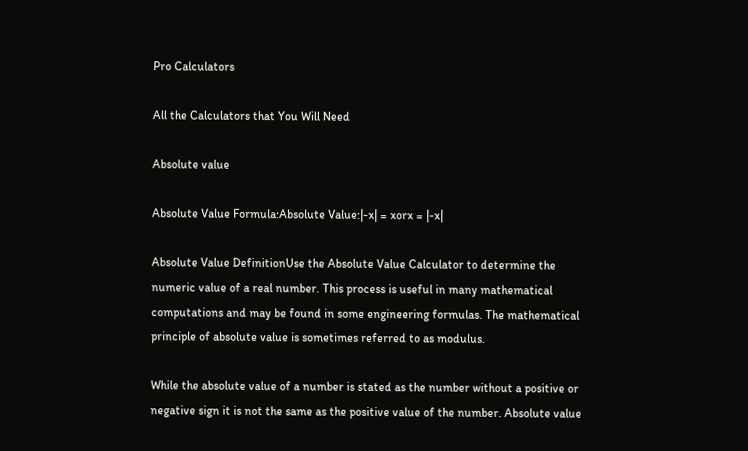Pro Calculators

All the Calculators that You Will Need

Absolute value

Absolute Value Formula:Absolute Value:|-x| = xorx = |-x|

Absolute Value DefinitionUse the Absolute Value Calculator to determine the numeric value of a real number. This process is useful in many mathematical computations and may be found in some engineering formulas. The mathematical principle of absolute value is sometimes referred to as modulus.

While the absolute value of a number is stated as the number without a positive or negative sign it is not the same as the positive value of the number. Absolute value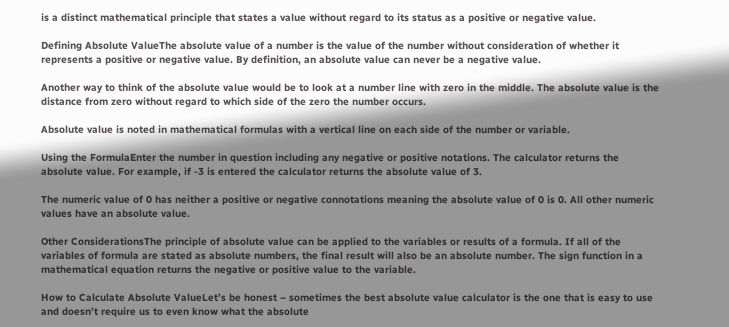is a distinct mathematical principle that states a value without regard to its status as a positive or negative value.

Defining Absolute ValueThe absolute value of a number is the value of the number without consideration of whether it represents a positive or negative value. By definition, an absolute value can never be a negative value.

Another way to think of the absolute value would be to look at a number line with zero in the middle. The absolute value is the distance from zero without regard to which side of the zero the number occurs.

Absolute value is noted in mathematical formulas with a vertical line on each side of the number or variable.

Using the FormulaEnter the number in question including any negative or positive notations. The calculator returns the absolute value. For example, if -3 is entered the calculator returns the absolute value of 3.

The numeric value of 0 has neither a positive or negative connotations meaning the absolute value of 0 is 0. All other numeric values have an absolute value.

Other ConsiderationsThe principle of absolute value can be applied to the variables or results of a formula. If all of the variables of formula are stated as absolute numbers, the final result will also be an absolute number. The sign function in a mathematical equation returns the negative or positive value to the variable.

How to Calculate Absolute ValueLet’s be honest – sometimes the best absolute value calculator is the one that is easy to use and doesn’t require us to even know what the absolute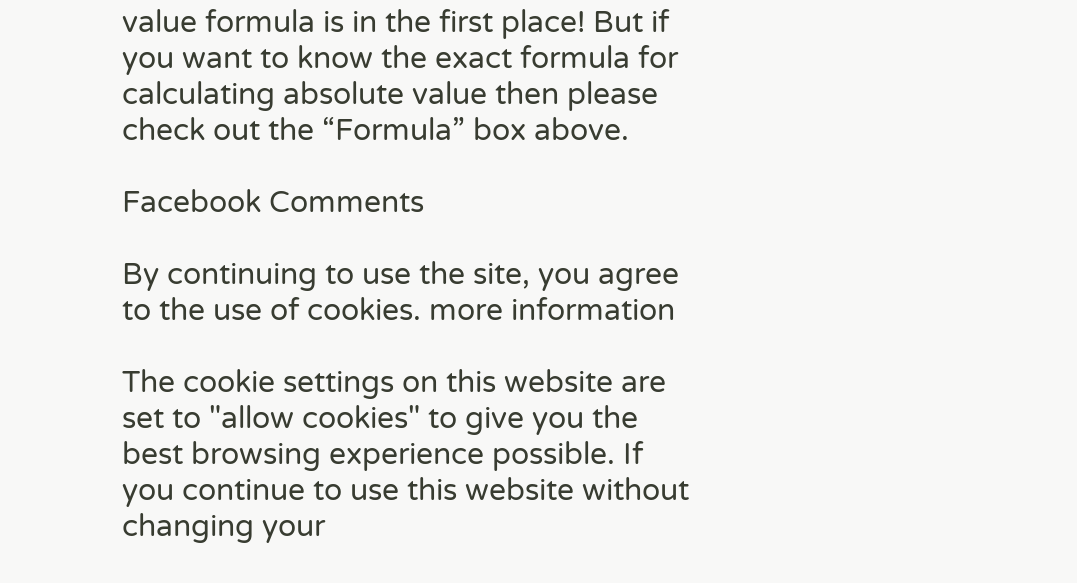value formula is in the first place! But if you want to know the exact formula for calculating absolute value then please check out the “Formula” box above.

Facebook Comments

By continuing to use the site, you agree to the use of cookies. more information

The cookie settings on this website are set to "allow cookies" to give you the best browsing experience possible. If you continue to use this website without changing your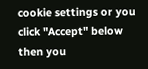cookie settings or you click "Accept" below then you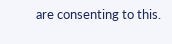are consenting to this.